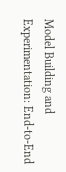Model Building and Experimentation: End-to-End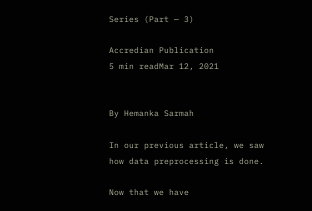Series (Part — 3)

Accredian Publication
5 min readMar 12, 2021


By Hemanka Sarmah

In our previous article, we saw how data preprocessing is done.

Now that we have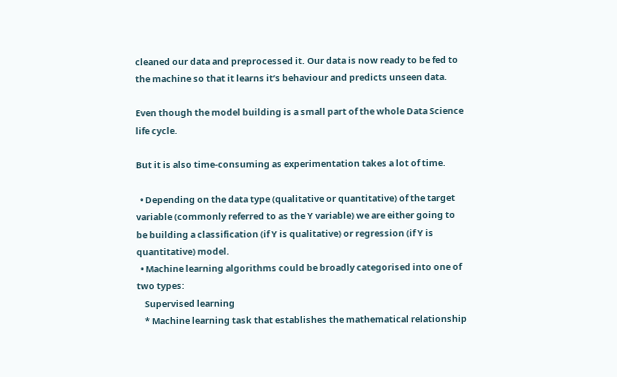cleaned our data and preprocessed it. Our data is now ready to be fed to the machine so that it learns it’s behaviour and predicts unseen data.

Even though the model building is a small part of the whole Data Science life cycle.

But it is also time-consuming as experimentation takes a lot of time.

  • Depending on the data type (qualitative or quantitative) of the target variable (commonly referred to as the Y variable) we are either going to be building a classification (if Y is qualitative) or regression (if Y is quantitative) model.
  • Machine learning algorithms could be broadly categorised into one of two types:
    Supervised learning
    * Machine learning task that establishes the mathematical relationship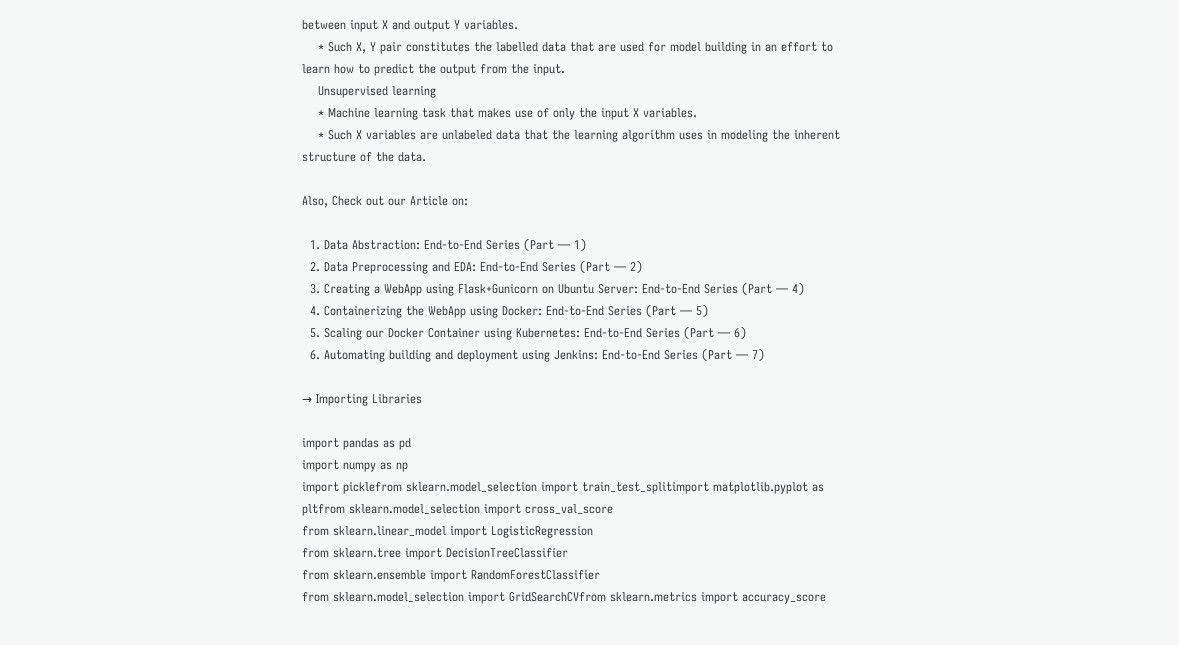between input X and output Y variables.
    * Such X, Y pair constitutes the labelled data that are used for model building in an effort to learn how to predict the output from the input.
    Unsupervised learning
    * Machine learning task that makes use of only the input X variables.
    * Such X variables are unlabeled data that the learning algorithm uses in modeling the inherent structure of the data.

Also, Check out our Article on:

  1. Data Abstraction: End-to-End Series (Part — 1)
  2. Data Preprocessing and EDA: End-to-End Series (Part — 2)
  3. Creating a WebApp using Flask+Gunicorn on Ubuntu Server: End-to-End Series (Part — 4)
  4. Containerizing the WebApp using Docker: End-to-End Series (Part — 5)
  5. Scaling our Docker Container using Kubernetes: End-to-End Series (Part — 6)
  6. Automating building and deployment using Jenkins: End-to-End Series (Part — 7)

→ Importing Libraries

import pandas as pd
import numpy as np
import picklefrom sklearn.model_selection import train_test_splitimport matplotlib.pyplot as pltfrom sklearn.model_selection import cross_val_score
from sklearn.linear_model import LogisticRegression
from sklearn.tree import DecisionTreeClassifier
from sklearn.ensemble import RandomForestClassifier
from sklearn.model_selection import GridSearchCVfrom sklearn.metrics import accuracy_score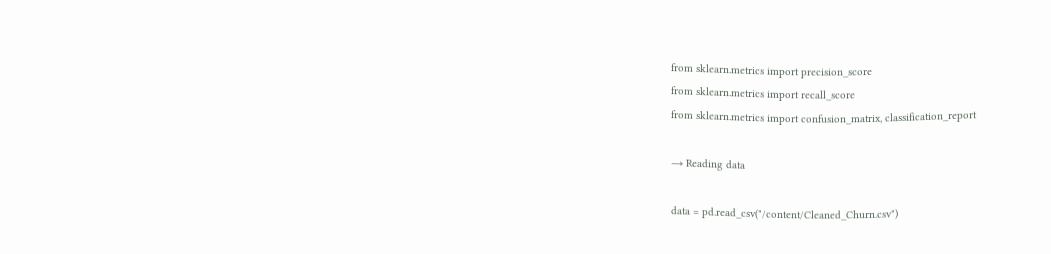from sklearn.metrics import precision_score
from sklearn.metrics import recall_score
from sklearn.metrics import confusion_matrix, classification_report

→ Reading data

data = pd.read_csv("/content/Cleaned_Churn.csv")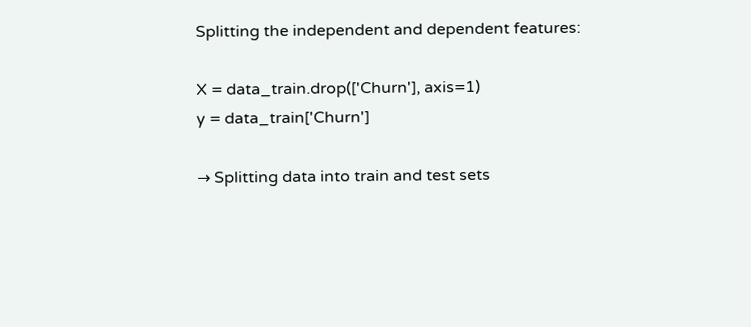Splitting the independent and dependent features:

X = data_train.drop(['Churn'], axis=1)
y = data_train['Churn']

→ Splitting data into train and test sets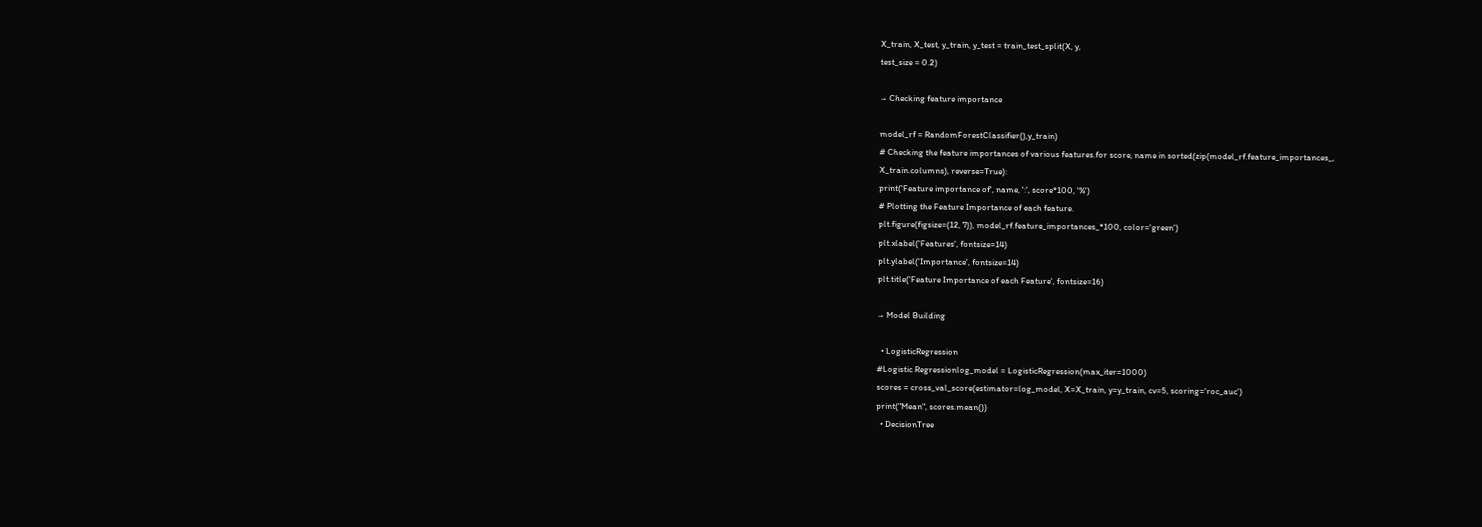X_train, X_test, y_train, y_test = train_test_split(X, y,
test_size = 0.2)

→ Checking feature importance

model_rf = RandomForestClassifier(),y_train)
# Checking the feature importances of various features.for score, name in sorted(zip(model_rf.feature_importances_,
X_train.columns), reverse=True):
print('Feature importance of', name, ':', score*100, '%')
# Plotting the Feature Importance of each feature.
plt.figure(figsize=(12, 7)), model_rf.feature_importances_*100, color='green')
plt.xlabel('Features', fontsize=14)
plt.ylabel('Importance', fontsize=14)
plt.title('Feature Importance of each Feature', fontsize=16)

→ Model Building

  • LogisticRegression
#Logistic Regressionlog_model = LogisticRegression(max_iter=1000)
scores = cross_val_score(estimator=log_model, X=X_train, y=y_train, cv=5, scoring='roc_auc')
print("Mean", scores.mean())
  • DecisionTree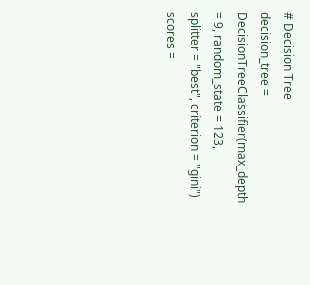# Decision Tree
decision_tree = DecisionTreeClassifier(max_depth = 9, random_state = 123,
splitter = "best", criterion = "gini")
scores =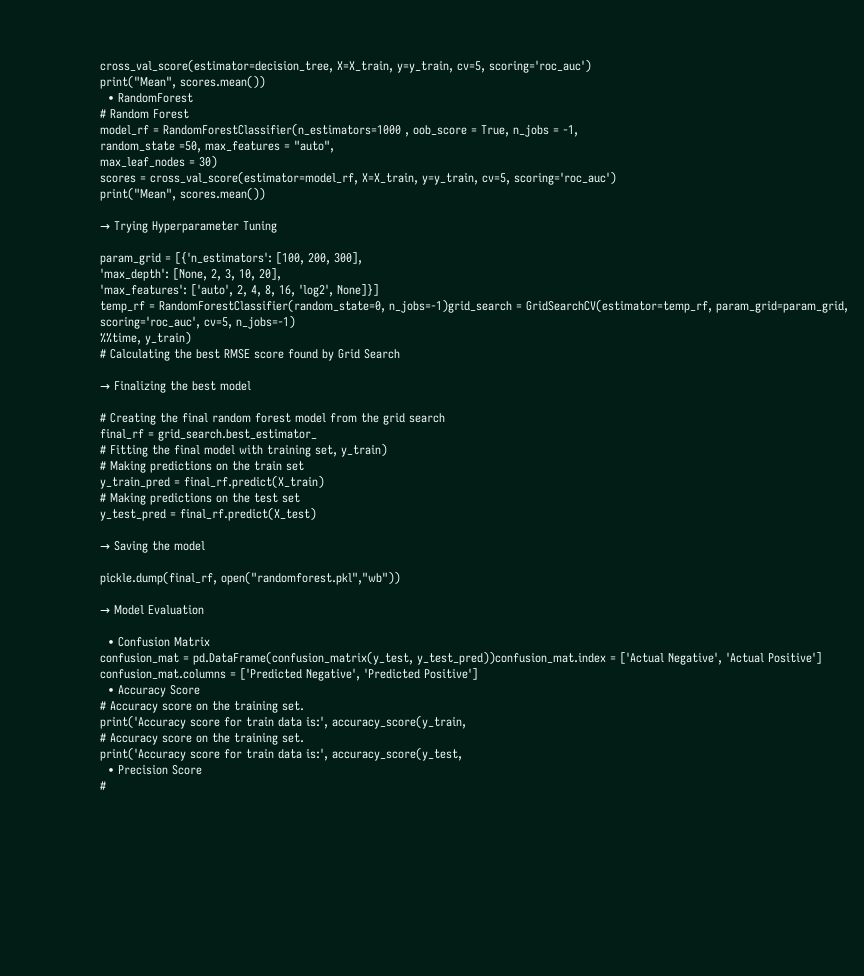cross_val_score(estimator=decision_tree, X=X_train, y=y_train, cv=5, scoring='roc_auc')
print("Mean", scores.mean())
  • RandomForest
# Random Forest
model_rf = RandomForestClassifier(n_estimators=1000 , oob_score = True, n_jobs = -1,
random_state =50, max_features = "auto",
max_leaf_nodes = 30)
scores = cross_val_score(estimator=model_rf, X=X_train, y=y_train, cv=5, scoring='roc_auc')
print("Mean", scores.mean())

→ Trying Hyperparameter Tuning

param_grid = [{'n_estimators': [100, 200, 300],
'max_depth': [None, 2, 3, 10, 20],
'max_features': ['auto', 2, 4, 8, 16, 'log2', None]}]
temp_rf = RandomForestClassifier(random_state=0, n_jobs=-1)grid_search = GridSearchCV(estimator=temp_rf, param_grid=param_grid,
scoring='roc_auc', cv=5, n_jobs=-1)
%%time, y_train)
# Calculating the best RMSE score found by Grid Search

→ Finalizing the best model

# Creating the final random forest model from the grid search
final_rf = grid_search.best_estimator_
# Fitting the final model with training set, y_train)
# Making predictions on the train set
y_train_pred = final_rf.predict(X_train)
# Making predictions on the test set
y_test_pred = final_rf.predict(X_test)

→ Saving the model

pickle.dump(final_rf, open("randomforest.pkl","wb"))

→ Model Evaluation

  • Confusion Matrix
confusion_mat = pd.DataFrame(confusion_matrix(y_test, y_test_pred))confusion_mat.index = ['Actual Negative', 'Actual Positive']
confusion_mat.columns = ['Predicted Negative', 'Predicted Positive']
  • Accuracy Score
# Accuracy score on the training set.
print('Accuracy score for train data is:', accuracy_score(y_train,
# Accuracy score on the training set.
print('Accuracy score for train data is:', accuracy_score(y_test,
  • Precision Score
#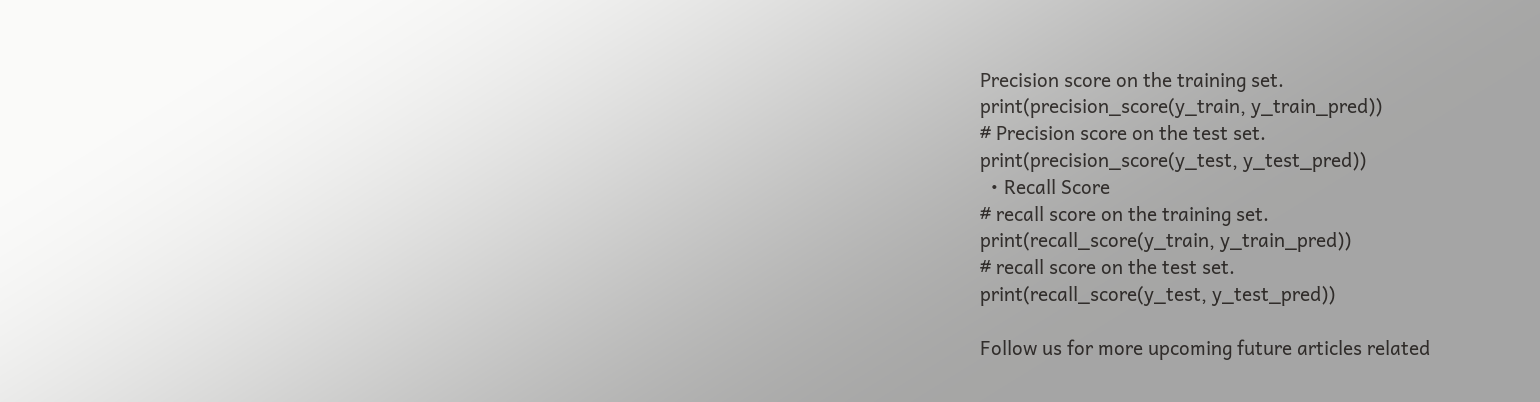Precision score on the training set.
print(precision_score(y_train, y_train_pred))
# Precision score on the test set.
print(precision_score(y_test, y_test_pred))
  • Recall Score
# recall score on the training set.
print(recall_score(y_train, y_train_pred))
# recall score on the test set.
print(recall_score(y_test, y_test_pred))

Follow us for more upcoming future articles related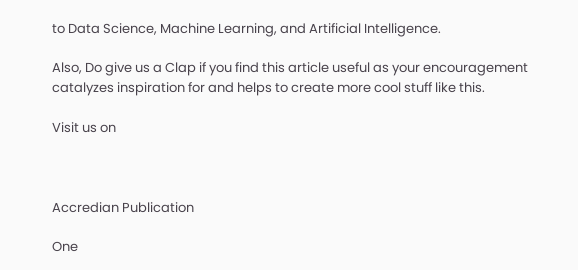to Data Science, Machine Learning, and Artificial Intelligence.

Also, Do give us a Clap if you find this article useful as your encouragement catalyzes inspiration for and helps to create more cool stuff like this.

Visit us on



Accredian Publication

One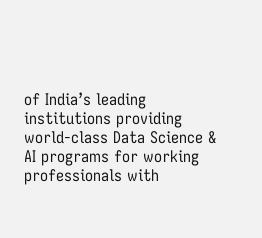of India’s leading institutions providing world-class Data Science & AI programs for working professionals with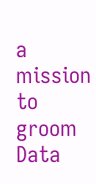a mission to groom Data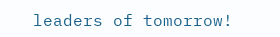leaders of tomorrow!